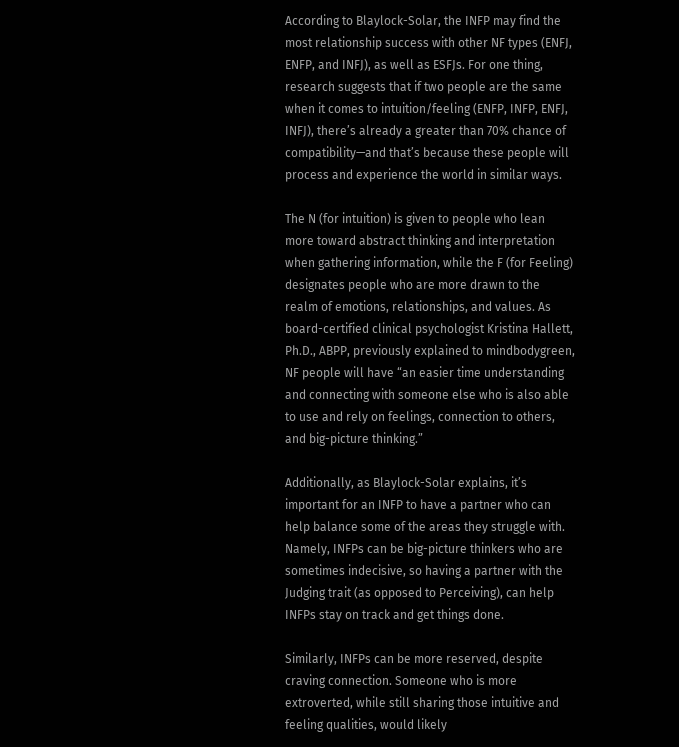According to Blaylock-Solar, the INFP may find the most relationship success with other NF types (ENFJ, ENFP, and INFJ), as well as ESFJs. For one thing, research suggests that if two people are the same when it comes to intuition/feeling (ENFP, INFP, ENFJ, INFJ), there’s already a greater than 70% chance of compatibility—and that’s because these people will process and experience the world in similar ways.

The N (for intuition) is given to people who lean more toward abstract thinking and interpretation when gathering information, while the F (for Feeling) designates people who are more drawn to the realm of emotions, relationships, and values. As board-certified clinical psychologist Kristina Hallett, Ph.D., ABPP, previously explained to mindbodygreen, NF people will have “an easier time understanding and connecting with someone else who is also able to use and rely on feelings, connection to others, and big-picture thinking.”

Additionally, as Blaylock-Solar explains, it’s important for an INFP to have a partner who can help balance some of the areas they struggle with. Namely, INFPs can be big-picture thinkers who are sometimes indecisive, so having a partner with the Judging trait (as opposed to Perceiving), can help INFPs stay on track and get things done.

Similarly, INFPs can be more reserved, despite craving connection. Someone who is more extroverted, while still sharing those intuitive and feeling qualities, would likely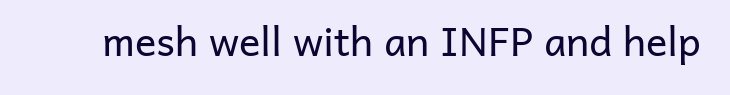mesh well with an INFP and help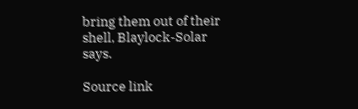bring them out of their shell, Blaylock-Solar says.

Source link